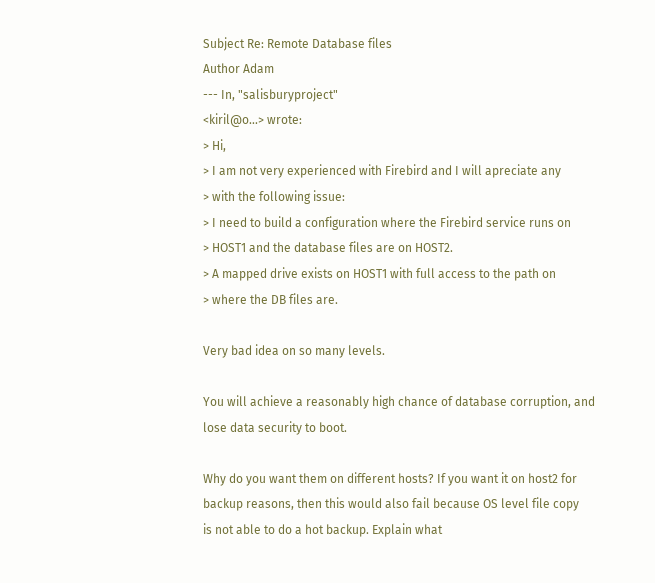Subject Re: Remote Database files
Author Adam
--- In, "salisburyproject"
<kiril@o...> wrote:
> Hi,
> I am not very experienced with Firebird and I will apreciate any
> with the following issue:
> I need to build a configuration where the Firebird service runs on
> HOST1 and the database files are on HOST2.
> A mapped drive exists on HOST1 with full access to the path on
> where the DB files are.

Very bad idea on so many levels.

You will achieve a reasonably high chance of database corruption, and
lose data security to boot.

Why do you want them on different hosts? If you want it on host2 for
backup reasons, then this would also fail because OS level file copy
is not able to do a hot backup. Explain what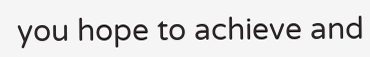you hope to achieve and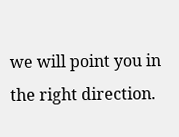we will point you in the right direction.